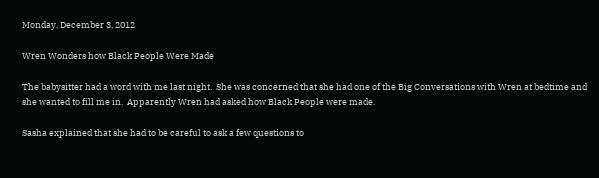Monday, December 3, 2012

Wren Wonders how Black People Were Made

The babysitter had a word with me last night.  She was concerned that she had one of the Big Conversations with Wren at bedtime and she wanted to fill me in.  Apparently Wren had asked how Black People were made.

Sasha explained that she had to be careful to ask a few questions to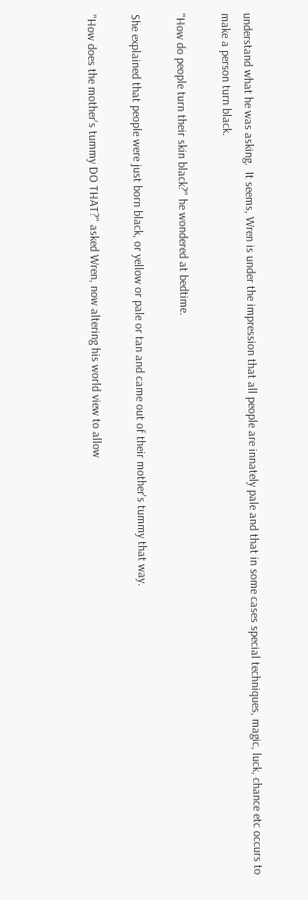understand what he was asking.  It seems, Wren is under the impression that all people are innately pale and that in some cases special techniques, magic, luck, chance etc occurs to make a person turn black.

"How do people turn their skin black?" he wondered at bedtime.

She explained that people were just born black, or yellow or pale or tan and came out of their mother's tummy that way.

"How does the mother's tummy DO THAT?" asked Wren, now altering his world view to allow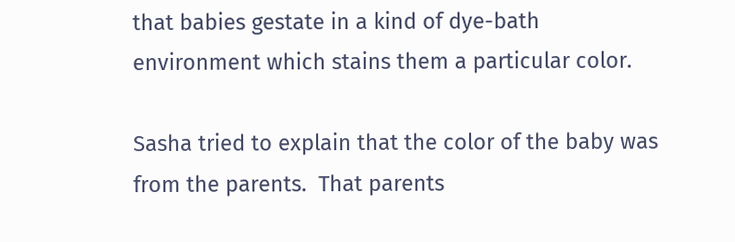that babies gestate in a kind of dye-bath environment which stains them a particular color.

Sasha tried to explain that the color of the baby was from the parents.  That parents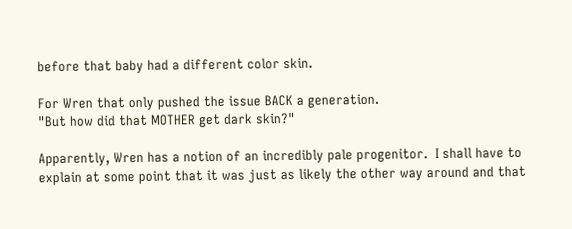before that baby had a different color skin.

For Wren that only pushed the issue BACK a generation.
"But how did that MOTHER get dark skin?"

Apparently, Wren has a notion of an incredibly pale progenitor.  I shall have to explain at some point that it was just as likely the other way around and that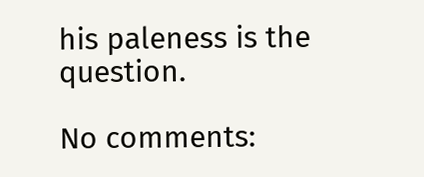his paleness is the question.

No comments: